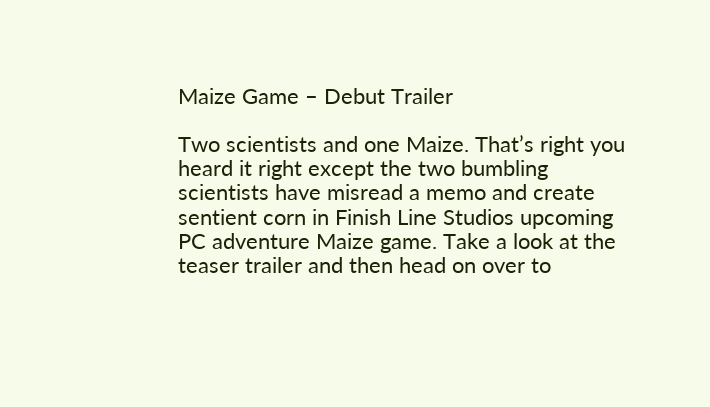Maize Game – Debut Trailer

Two scientists and one Maize. That’s right you heard it right except the two bumbling scientists have misread a memo and create sentient corn in Finish Line Studios upcoming PC adventure Maize game. Take a look at the teaser trailer and then head on over to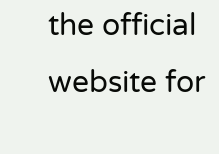the official website for